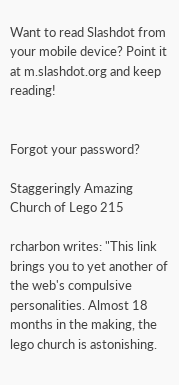Want to read Slashdot from your mobile device? Point it at m.slashdot.org and keep reading!


Forgot your password?

Staggeringly Amazing Church of Lego 215

rcharbon writes: "This link brings you to yet another of the web's compulsive personalities. Almost 18 months in the making, the lego church is astonishing.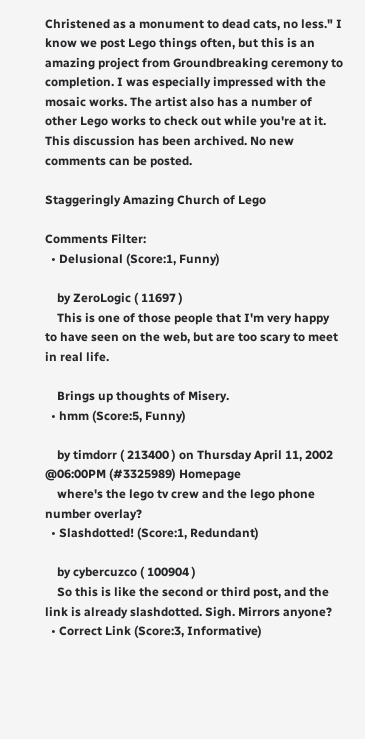Christened as a monument to dead cats, no less." I know we post Lego things often, but this is an amazing project from Groundbreaking ceremony to completion. I was especially impressed with the mosaic works. The artist also has a number of other Lego works to check out while you're at it.
This discussion has been archived. No new comments can be posted.

Staggeringly Amazing Church of Lego

Comments Filter:
  • Delusional (Score:1, Funny)

    by ZeroLogic ( 11697 )
    This is one of those people that I'm very happy to have seen on the web, but are too scary to meet in real life.

    Brings up thoughts of Misery.
  • hmm (Score:5, Funny)

    by timdorr ( 213400 ) on Thursday April 11, 2002 @06:00PM (#3325989) Homepage
    where's the lego tv crew and the lego phone number overlay?
  • Slashdotted! (Score:1, Redundant)

    by cybercuzco ( 100904 )
    So this is like the second or third post, and the link is already slashdotted. Sigh. Mirrors anyone?
  • Correct Link (Score:3, Informative)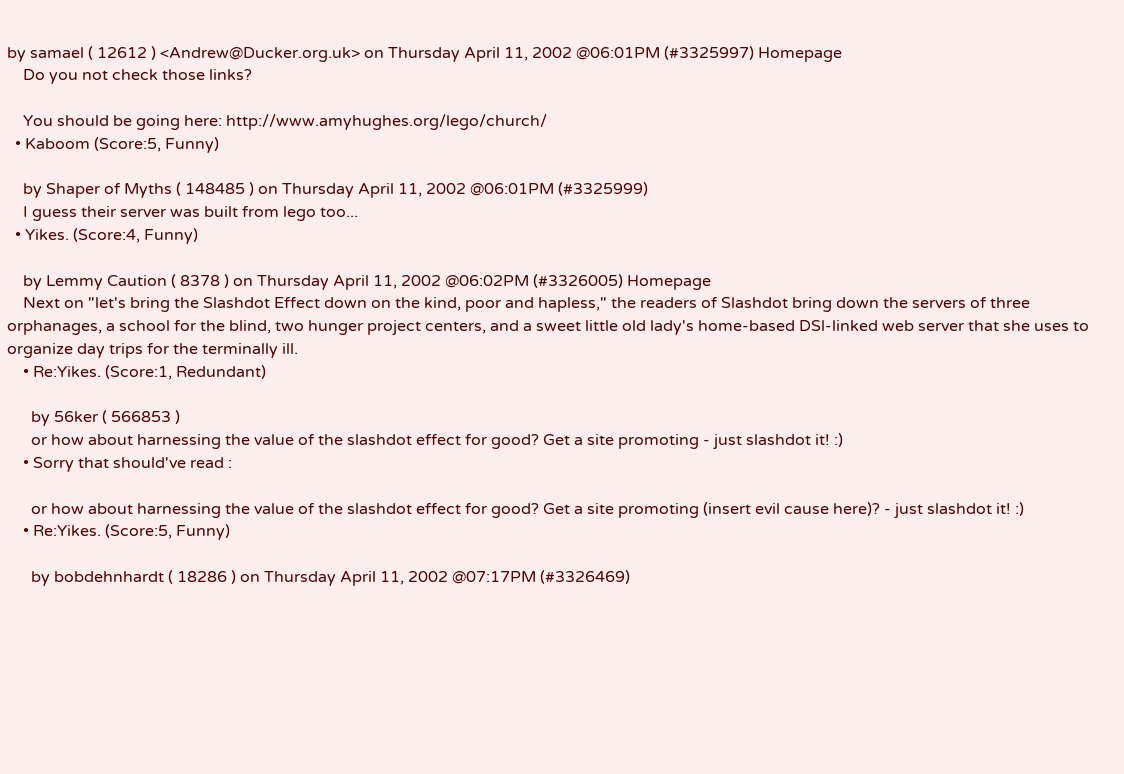by samael ( 12612 ) <Andrew@Ducker.org.uk> on Thursday April 11, 2002 @06:01PM (#3325997) Homepage
    Do you not check those links?

    You should be going here: http://www.amyhughes.org/lego/church/
  • Kaboom (Score:5, Funny)

    by Shaper of Myths ( 148485 ) on Thursday April 11, 2002 @06:01PM (#3325999)
    I guess their server was built from lego too...
  • Yikes. (Score:4, Funny)

    by Lemmy Caution ( 8378 ) on Thursday April 11, 2002 @06:02PM (#3326005) Homepage
    Next on "let's bring the Slashdot Effect down on the kind, poor and hapless," the readers of Slashdot bring down the servers of three orphanages, a school for the blind, two hunger project centers, and a sweet little old lady's home-based DSl-linked web server that she uses to organize day trips for the terminally ill.
    • Re:Yikes. (Score:1, Redundant)

      by 56ker ( 566853 )
      or how about harnessing the value of the slashdot effect for good? Get a site promoting - just slashdot it! :)
    • Sorry that should've read :

      or how about harnessing the value of the slashdot effect for good? Get a site promoting (insert evil cause here)? - just slashdot it! :)
    • Re:Yikes. (Score:5, Funny)

      by bobdehnhardt ( 18286 ) on Thursday April 11, 2002 @07:17PM (#3326469)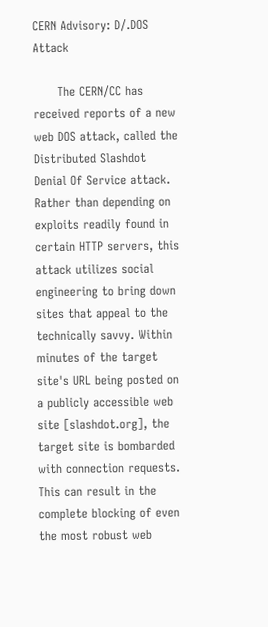CERN Advisory: D/.DOS Attack

      The CERN/CC has received reports of a new web DOS attack, called the Distributed Slashdot Denial Of Service attack. Rather than depending on exploits readily found in certain HTTP servers, this attack utilizes social engineering to bring down sites that appeal to the technically savvy. Within minutes of the target site's URL being posted on a publicly accessible web site [slashdot.org], the target site is bombarded with connection requests. This can result in the complete blocking of even the most robust web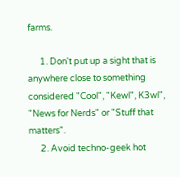farms.

      1. Don't put up a sight that is anywhere close to something considered "Cool", "Kewl", K3wl", "News for Nerds" or "Stuff that matters".
      2. Avoid techno-geek hot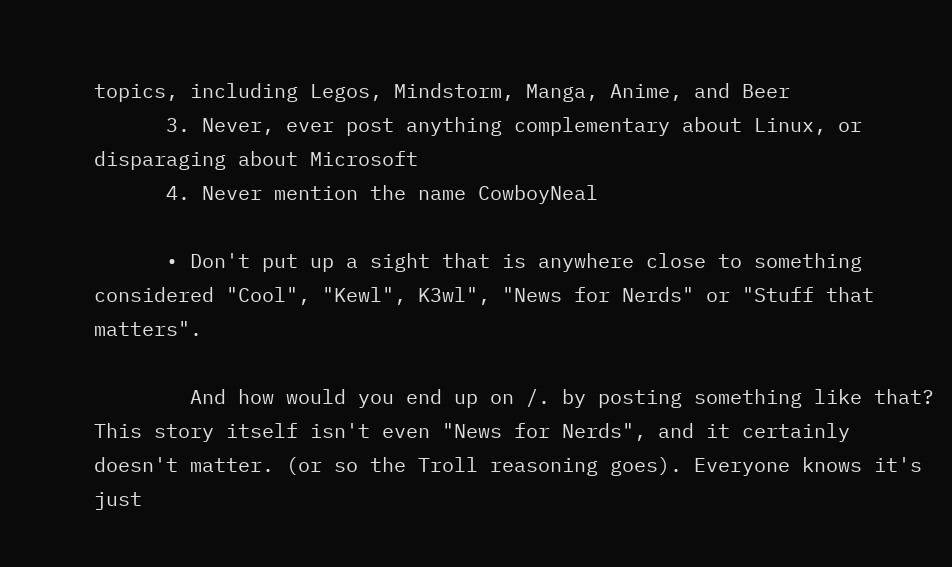topics, including Legos, Mindstorm, Manga, Anime, and Beer
      3. Never, ever post anything complementary about Linux, or disparaging about Microsoft
      4. Never mention the name CowboyNeal

      • Don't put up a sight that is anywhere close to something considered "Cool", "Kewl", K3wl", "News for Nerds" or "Stuff that matters".

        And how would you end up on /. by posting something like that? This story itself isn't even "News for Nerds", and it certainly doesn't matter. (or so the Troll reasoning goes). Everyone knows it's just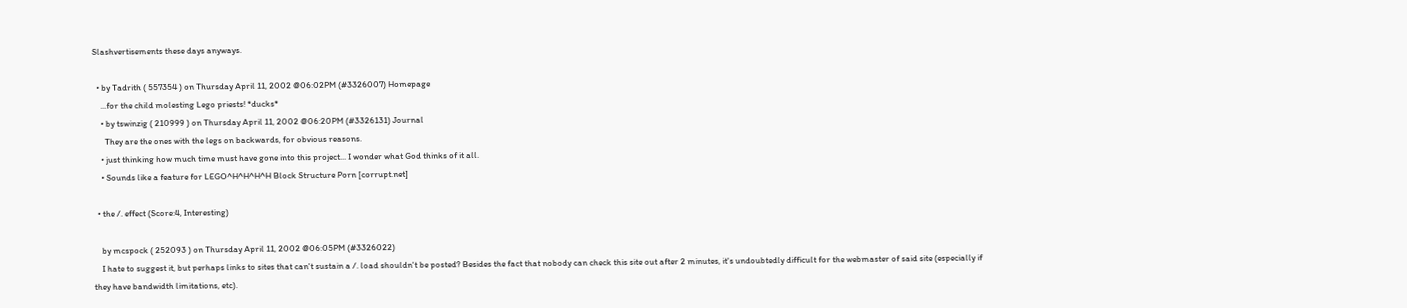Slashvertisements these days anyways.

  • by Tadrith ( 557354 ) on Thursday April 11, 2002 @06:02PM (#3326007) Homepage
    ...for the child molesting Lego priests! *ducks*
    • by tswinzig ( 210999 ) on Thursday April 11, 2002 @06:20PM (#3326131) Journal
      They are the ones with the legs on backwards, for obvious reasons.
    • just thinking how much time must have gone into this project... I wonder what God thinks of it all.
    • Sounds like a feature for LEGO^H^H^H^H Block Structure Porn [corrupt.net]

  • the /. effect (Score:4, Interesting)

    by mcspock ( 252093 ) on Thursday April 11, 2002 @06:05PM (#3326022)
    I hate to suggest it, but perhaps links to sites that can't sustain a /. load shouldn't be posted? Besides the fact that nobody can check this site out after 2 minutes, it's undoubtedly difficult for the webmaster of said site (especially if they have bandwidth limitations, etc).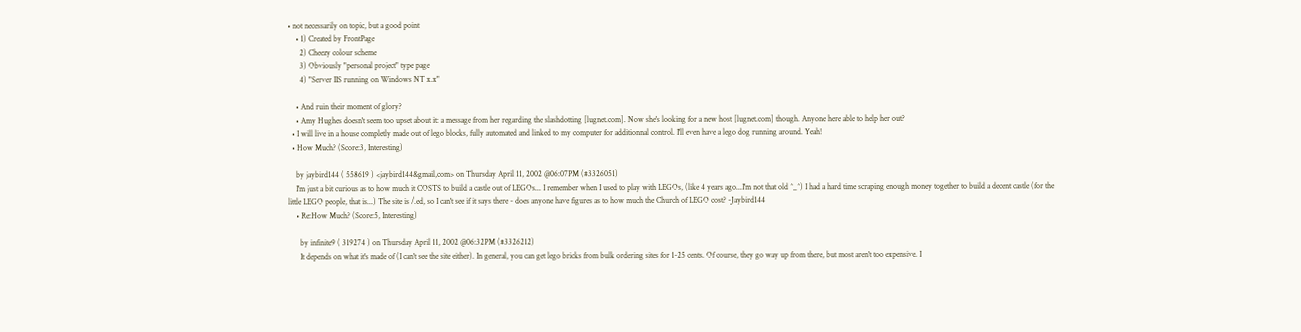• not necessarily on topic, but a good point
    • 1) Created by FrontPage
      2) Cheezy colour scheme
      3) Obviously "personal project" type page
      4) "Server IIS running on Windows NT x.x"

    • And ruin their moment of glory?
    • Amy Hughes doesn't seem too upset about it: a message from her regarding the slashdotting [lugnet.com]. Now she's looking for a new host [lugnet.com] though. Anyone here able to help her out?
  • I will live in a house completly made out of lego blocks, fully automated and linked to my computer for additionnal control. I'll even have a lego dog running around. Yeah!
  • How Much? (Score:3, Interesting)

    by jaybird144 ( 558619 ) <jaybird144&gmail,com> on Thursday April 11, 2002 @06:07PM (#3326051)
    I'm just a bit curious as to how much it COSTS to build a castle out of LEGOs... I remember when I used to play with LEGOs, (like 4 years ago...I'm not that old ^_^) I had a hard time scraping enough money together to build a decent castle (for the little LEGO people, that is...) The site is /.ed, so I can't see if it says there - does anyone have figures as to how much the Church of LEGO cost? -Jaybird144
    • Re:How Much? (Score:5, Interesting)

      by infinite9 ( 319274 ) on Thursday April 11, 2002 @06:32PM (#3326212)
      It depends on what it's made of (I can't see the site either). In general, you can get lego bricks from bulk ordering sites for 1-25 cents. Of course, they go way up from there, but most aren't too expensive. I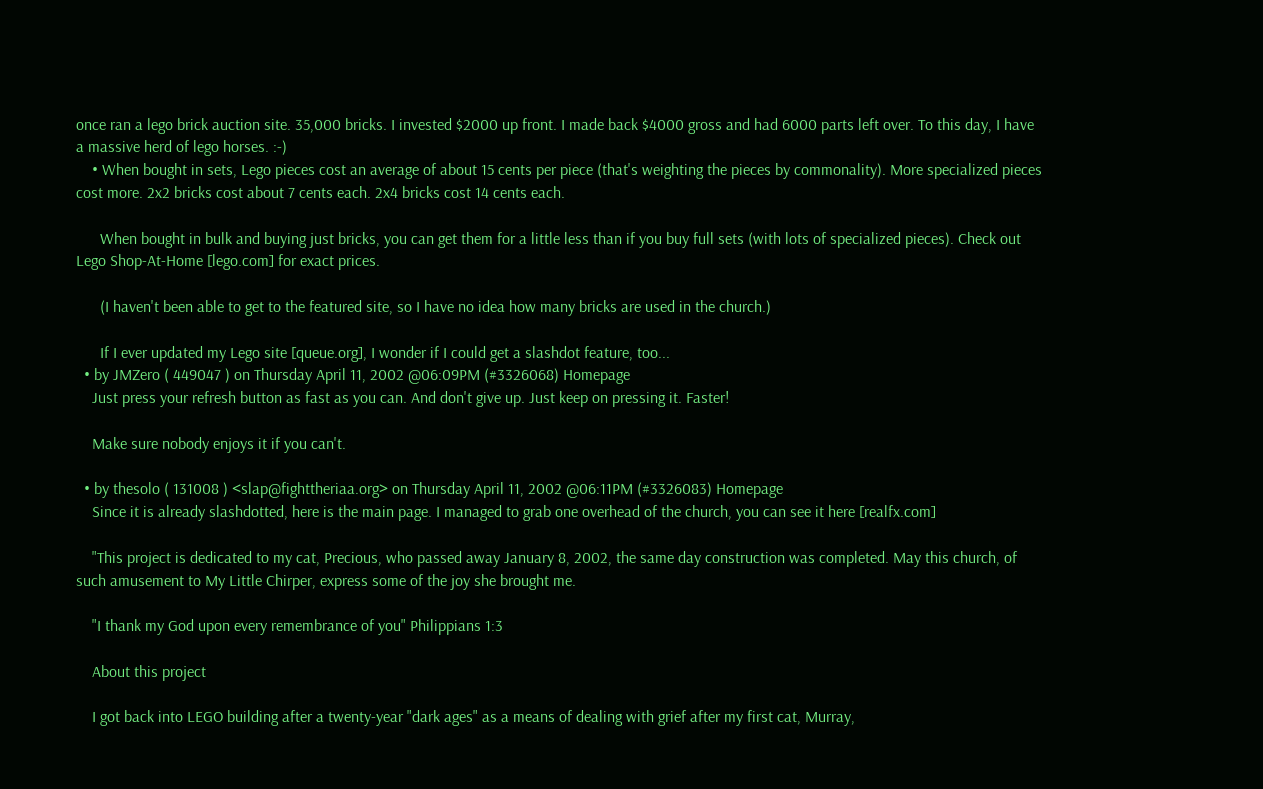once ran a lego brick auction site. 35,000 bricks. I invested $2000 up front. I made back $4000 gross and had 6000 parts left over. To this day, I have a massive herd of lego horses. :-)
    • When bought in sets, Lego pieces cost an average of about 15 cents per piece (that's weighting the pieces by commonality). More specialized pieces cost more. 2x2 bricks cost about 7 cents each. 2x4 bricks cost 14 cents each.

      When bought in bulk and buying just bricks, you can get them for a little less than if you buy full sets (with lots of specialized pieces). Check out Lego Shop-At-Home [lego.com] for exact prices.

      (I haven't been able to get to the featured site, so I have no idea how many bricks are used in the church.)

      If I ever updated my Lego site [queue.org], I wonder if I could get a slashdot feature, too...
  • by JMZero ( 449047 ) on Thursday April 11, 2002 @06:09PM (#3326068) Homepage
    Just press your refresh button as fast as you can. And don't give up. Just keep on pressing it. Faster!

    Make sure nobody enjoys it if you can't.

  • by thesolo ( 131008 ) <slap@fighttheriaa.org> on Thursday April 11, 2002 @06:11PM (#3326083) Homepage
    Since it is already slashdotted, here is the main page. I managed to grab one overhead of the church, you can see it here [realfx.com]

    "This project is dedicated to my cat, Precious, who passed away January 8, 2002, the same day construction was completed. May this church, of such amusement to My Little Chirper, express some of the joy she brought me.

    "I thank my God upon every remembrance of you" Philippians 1:3

    About this project

    I got back into LEGO building after a twenty-year "dark ages" as a means of dealing with grief after my first cat, Murray,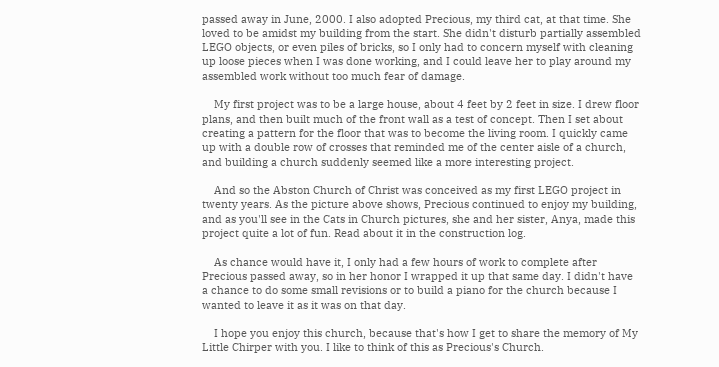passed away in June, 2000. I also adopted Precious, my third cat, at that time. She loved to be amidst my building from the start. She didn't disturb partially assembled LEGO objects, or even piles of bricks, so I only had to concern myself with cleaning up loose pieces when I was done working, and I could leave her to play around my assembled work without too much fear of damage.

    My first project was to be a large house, about 4 feet by 2 feet in size. I drew floor plans, and then built much of the front wall as a test of concept. Then I set about creating a pattern for the floor that was to become the living room. I quickly came up with a double row of crosses that reminded me of the center aisle of a church, and building a church suddenly seemed like a more interesting project.

    And so the Abston Church of Christ was conceived as my first LEGO project in twenty years. As the picture above shows, Precious continued to enjoy my building, and as you'll see in the Cats in Church pictures, she and her sister, Anya, made this project quite a lot of fun. Read about it in the construction log.

    As chance would have it, I only had a few hours of work to complete after Precious passed away, so in her honor I wrapped it up that same day. I didn't have a chance to do some small revisions or to build a piano for the church because I wanted to leave it as it was on that day.

    I hope you enjoy this church, because that's how I get to share the memory of My Little Chirper with you. I like to think of this as Precious's Church.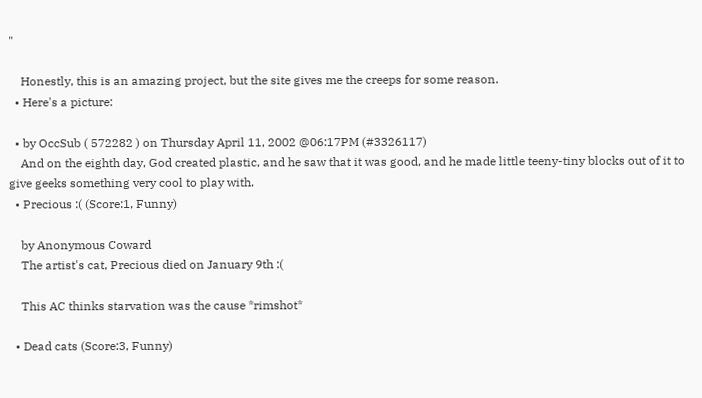"

    Honestly, this is an amazing project, but the site gives me the creeps for some reason.
  • Here's a picture:

  • by OccSub ( 572282 ) on Thursday April 11, 2002 @06:17PM (#3326117)
    And on the eighth day, God created plastic, and he saw that it was good, and he made little teeny-tiny blocks out of it to give geeks something very cool to play with.
  • Precious :( (Score:1, Funny)

    by Anonymous Coward
    The artist's cat, Precious died on January 9th :(

    This AC thinks starvation was the cause *rimshot*

  • Dead cats (Score:3, Funny)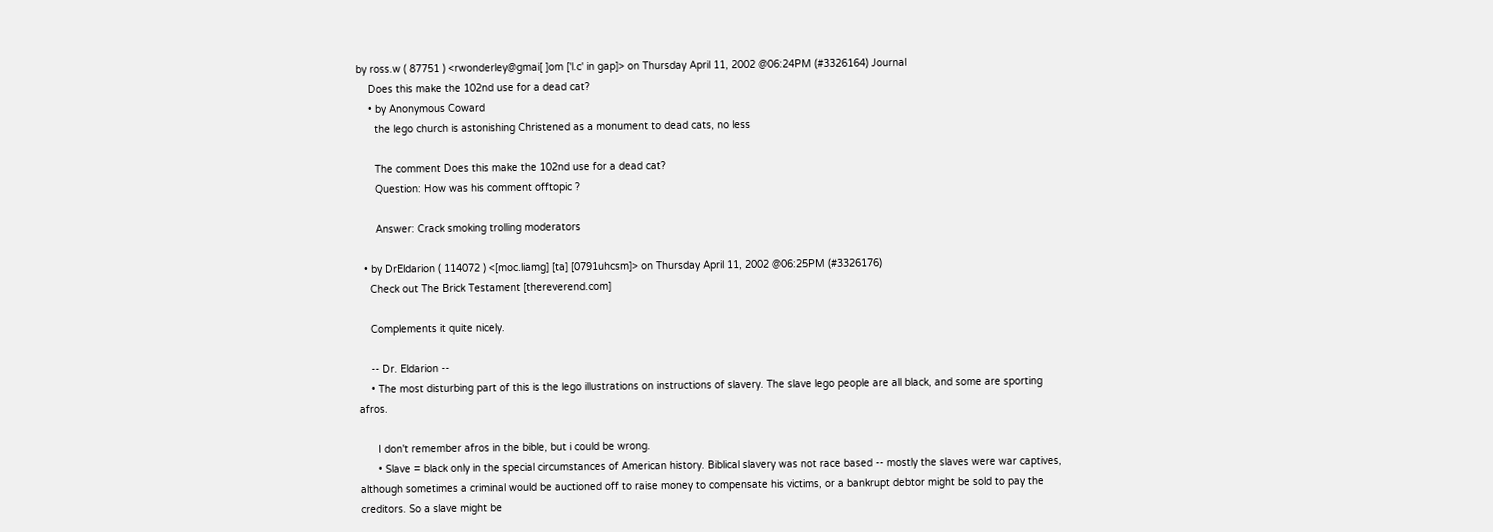by ross.w ( 87751 ) <rwonderley@gmai[ ]om ['l.c' in gap]> on Thursday April 11, 2002 @06:24PM (#3326164) Journal
    Does this make the 102nd use for a dead cat?
    • by Anonymous Coward
      the lego church is astonishing Christened as a monument to dead cats, no less

      The comment Does this make the 102nd use for a dead cat?
      Question: How was his comment offtopic ?

      Answer: Crack smoking trolling moderators

  • by DrEldarion ( 114072 ) <[moc.liamg] [ta] [0791uhcsm]> on Thursday April 11, 2002 @06:25PM (#3326176)
    Check out The Brick Testament [thereverend.com]

    Complements it quite nicely.

    -- Dr. Eldarion --
    • The most disturbing part of this is the lego illustrations on instructions of slavery. The slave lego people are all black, and some are sporting afros.

      I don't remember afros in the bible, but i could be wrong.
      • Slave = black only in the special circumstances of American history. Biblical slavery was not race based -- mostly the slaves were war captives, although sometimes a criminal would be auctioned off to raise money to compensate his victims, or a bankrupt debtor might be sold to pay the creditors. So a slave might be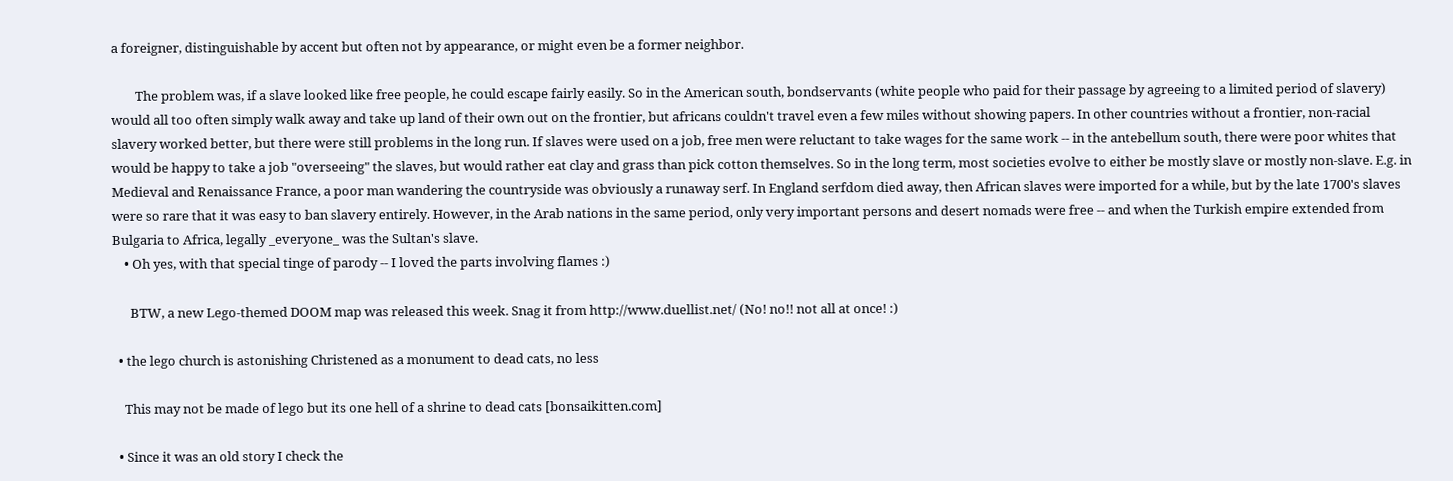a foreigner, distinguishable by accent but often not by appearance, or might even be a former neighbor.

        The problem was, if a slave looked like free people, he could escape fairly easily. So in the American south, bondservants (white people who paid for their passage by agreeing to a limited period of slavery) would all too often simply walk away and take up land of their own out on the frontier, but africans couldn't travel even a few miles without showing papers. In other countries without a frontier, non-racial slavery worked better, but there were still problems in the long run. If slaves were used on a job, free men were reluctant to take wages for the same work -- in the antebellum south, there were poor whites that would be happy to take a job "overseeing" the slaves, but would rather eat clay and grass than pick cotton themselves. So in the long term, most societies evolve to either be mostly slave or mostly non-slave. E.g. in Medieval and Renaissance France, a poor man wandering the countryside was obviously a runaway serf. In England serfdom died away, then African slaves were imported for a while, but by the late 1700's slaves were so rare that it was easy to ban slavery entirely. However, in the Arab nations in the same period, only very important persons and desert nomads were free -- and when the Turkish empire extended from Bulgaria to Africa, legally _everyone_ was the Sultan's slave.
    • Oh yes, with that special tinge of parody -- I loved the parts involving flames :)

      BTW, a new Lego-themed DOOM map was released this week. Snag it from http://www.duellist.net/ (No! no!! not all at once! :)

  • the lego church is astonishing Christened as a monument to dead cats, no less

    This may not be made of lego but its one hell of a shrine to dead cats [bonsaikitten.com]

  • Since it was an old story I check the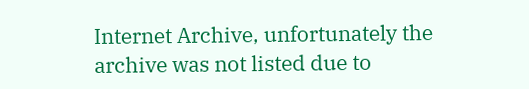Internet Archive, unfortunately the archive was not listed due to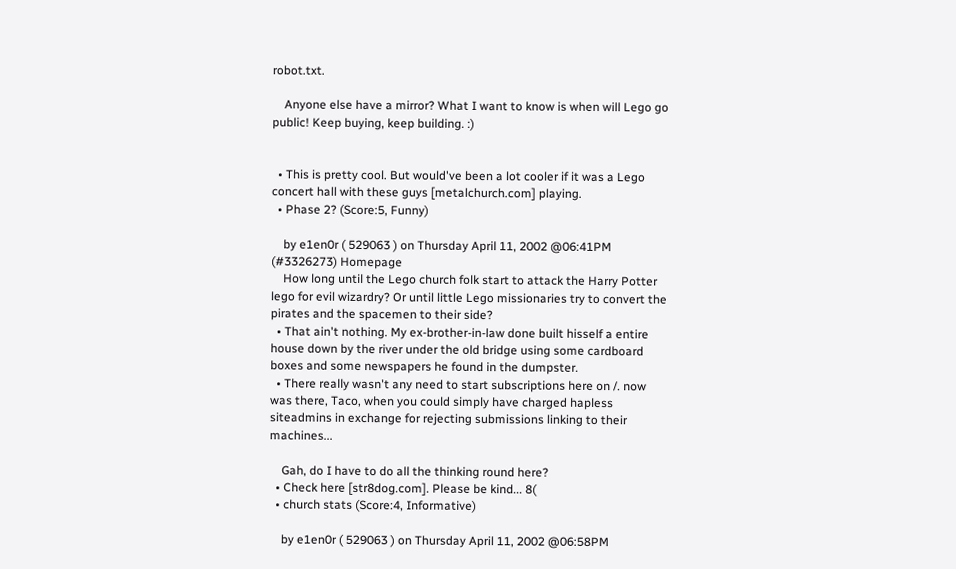robot.txt.

    Anyone else have a mirror? What I want to know is when will Lego go public! Keep buying, keep building. :)


  • This is pretty cool. But would've been a lot cooler if it was a Lego concert hall with these guys [metalchurch.com] playing.
  • Phase 2? (Score:5, Funny)

    by e1en0r ( 529063 ) on Thursday April 11, 2002 @06:41PM (#3326273) Homepage
    How long until the Lego church folk start to attack the Harry Potter lego for evil wizardry? Or until little Lego missionaries try to convert the pirates and the spacemen to their side?
  • That ain't nothing. My ex-brother-in-law done built hisself a entire house down by the river under the old bridge using some cardboard boxes and some newspapers he found in the dumpster.
  • There really wasn't any need to start subscriptions here on /. now was there, Taco, when you could simply have charged hapless siteadmins in exchange for rejecting submissions linking to their machines...

    Gah, do I have to do all the thinking round here?
  • Check here [str8dog.com]. Please be kind... 8(
  • church stats (Score:4, Informative)

    by e1en0r ( 529063 ) on Thursday April 11, 2002 @06:58PM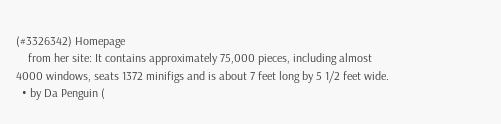(#3326342) Homepage
    from her site: It contains approximately 75,000 pieces, including almost 4000 windows, seats 1372 minifigs and is about 7 feet long by 5 1/2 feet wide.
  • by Da Penguin (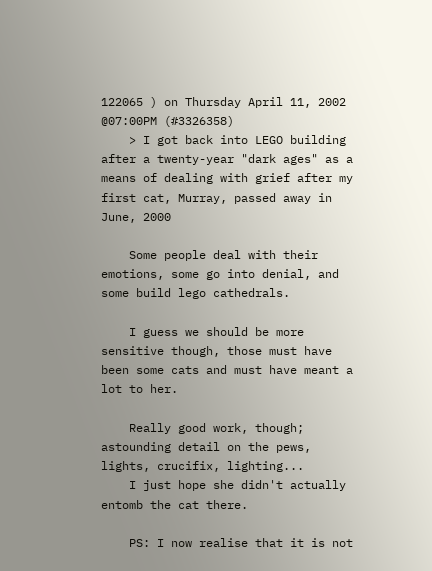122065 ) on Thursday April 11, 2002 @07:00PM (#3326358)
    > I got back into LEGO building after a twenty-year "dark ages" as a means of dealing with grief after my first cat, Murray, passed away in June, 2000

    Some people deal with their emotions, some go into denial, and some build lego cathedrals.

    I guess we should be more sensitive though, those must have been some cats and must have meant a lot to her.

    Really good work, though; astounding detail on the pews, lights, crucifix, lighting...
    I just hope she didn't actually entomb the cat there.

    PS: I now realise that it is not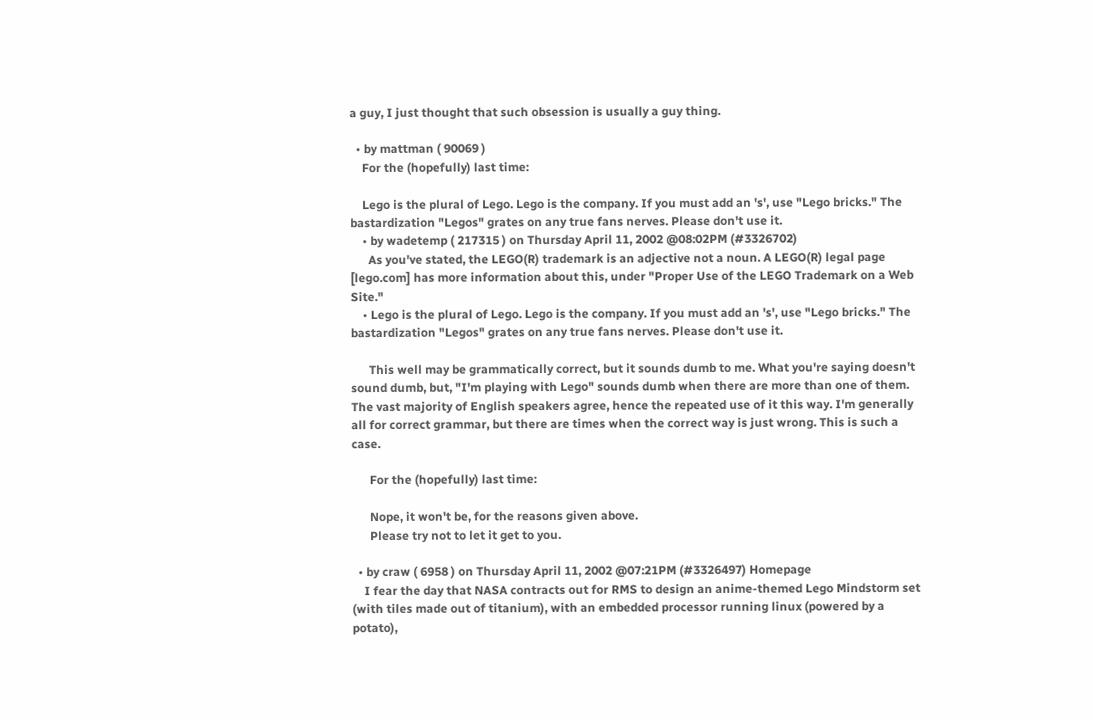a guy, I just thought that such obsession is usually a guy thing.

  • by mattman ( 90069 )
    For the (hopefully) last time:

    Lego is the plural of Lego. Lego is the company. If you must add an 's', use "Lego bricks." The bastardization "Legos" grates on any true fans nerves. Please don't use it.
    • by wadetemp ( 217315 ) on Thursday April 11, 2002 @08:02PM (#3326702)
      As you've stated, the LEGO(R) trademark is an adjective not a noun. A LEGO(R) legal page [lego.com] has more information about this, under "Proper Use of the LEGO Trademark on a Web Site."
    • Lego is the plural of Lego. Lego is the company. If you must add an 's', use "Lego bricks." The bastardization "Legos" grates on any true fans nerves. Please don't use it.

      This well may be grammatically correct, but it sounds dumb to me. What you're saying doesn't sound dumb, but, "I'm playing with Lego" sounds dumb when there are more than one of them. The vast majority of English speakers agree, hence the repeated use of it this way. I'm generally all for correct grammar, but there are times when the correct way is just wrong. This is such a case.

      For the (hopefully) last time:

      Nope, it won't be, for the reasons given above.
      Please try not to let it get to you.

  • by craw ( 6958 ) on Thursday April 11, 2002 @07:21PM (#3326497) Homepage
    I fear the day that NASA contracts out for RMS to design an anime-themed Lego Mindstorm set (with tiles made out of titanium), with an embedded processor running linux (powered by a potato),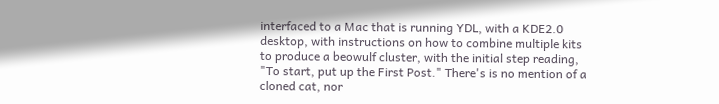interfaced to a Mac that is running YDL, with a KDE2.0 desktop, with instructions on how to combine multiple kits to produce a beowulf cluster, with the initial step reading, "To start, put up the First Post." There's is no mention of a cloned cat, nor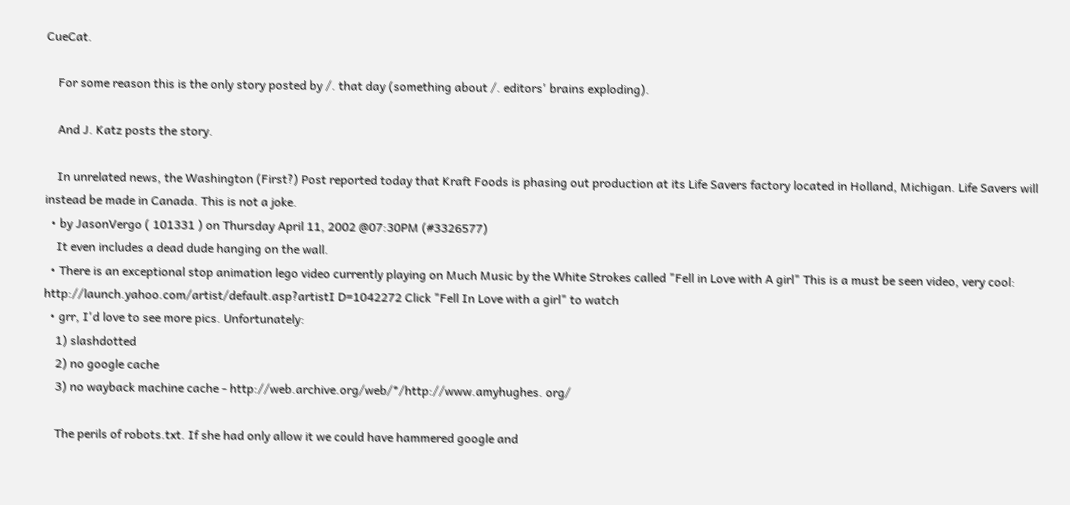CueCat.

    For some reason this is the only story posted by /. that day (something about /. editors' brains exploding).

    And J. Katz posts the story.

    In unrelated news, the Washington (First?) Post reported today that Kraft Foods is phasing out production at its Life Savers factory located in Holland, Michigan. Life Savers will instead be made in Canada. This is not a joke.
  • by JasonVergo ( 101331 ) on Thursday April 11, 2002 @07:30PM (#3326577)
    It even includes a dead dude hanging on the wall.
  • There is an exceptional stop animation lego video currently playing on Much Music by the White Strokes called "Fell in Love with A girl" This is a must be seen video, very cool: http://launch.yahoo.com/artist/default.asp?artistI D=1042272 Click "Fell In Love with a girl" to watch
  • grr, I'd love to see more pics. Unfortunately:
    1) slashdotted
    2) no google cache
    3) no wayback machine cache - http://web.archive.org/web/*/http://www.amyhughes. org/

    The perils of robots.txt. If she had only allow it we could have hammered google and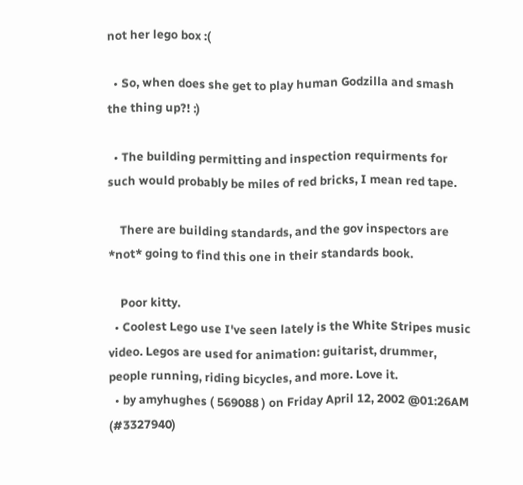not her lego box :(

  • So, when does she get to play human Godzilla and smash the thing up?! :)

  • The building permitting and inspection requirments for such would probably be miles of red bricks, I mean red tape.

    There are building standards, and the gov inspectors are *not* going to find this one in their standards book.

    Poor kitty.
  • Coolest Lego use I've seen lately is the White Stripes music video. Legos are used for animation: guitarist, drummer, people running, riding bicycles, and more. Love it.
  • by amyhughes ( 569088 ) on Friday April 12, 2002 @01:26AM (#3327940)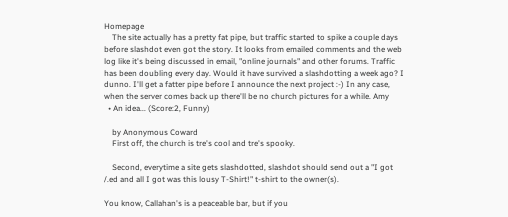Homepage
    The site actually has a pretty fat pipe, but traffic started to spike a couple days before slashdot even got the story. It looks from emailed comments and the web log like it's being discussed in email, "online journals" and other forums. Traffic has been doubling every day. Would it have survived a slashdotting a week ago? I dunno. I'll get a fatter pipe before I announce the next project :-) In any case, when the server comes back up there'll be no church pictures for a while. Amy
  • An idea... (Score:2, Funny)

    by Anonymous Coward
    First off, the church is tre's cool and tre's spooky.

    Second, everytime a site gets slashdotted, slashdot should send out a "I got /.ed and all I got was this lousy T-Shirt!" t-shirt to the owner(s).

You know, Callahan's is a peaceable bar, but if you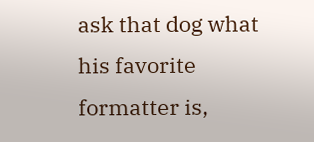ask that dog what his favorite formatter is,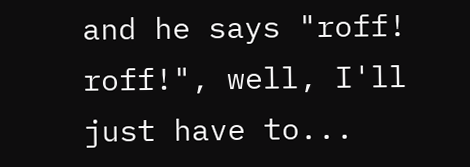and he says "roff! roff!", well, I'll just have to...